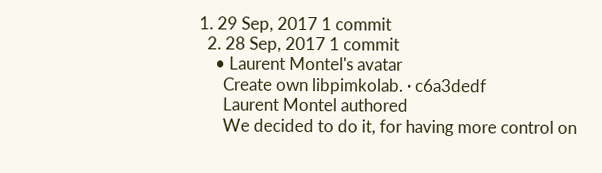1. 29 Sep, 2017 1 commit
  2. 28 Sep, 2017 1 commit
    • Laurent Montel's avatar
      Create own libpimkolab. · c6a3dedf
      Laurent Montel authored
      We decided to do it, for having more control on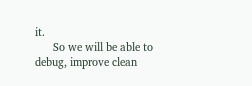it.
      So we will be able to debug, improve clean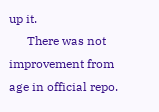up it.
      There was not improvement from age in official repo.